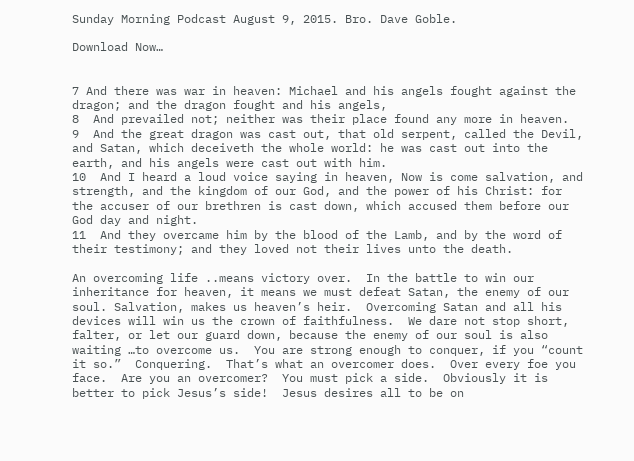Sunday Morning Podcast August 9, 2015. Bro. Dave Goble.

Download Now…


7 And there was war in heaven: Michael and his angels fought against the dragon; and the dragon fought and his angels,
8  And prevailed not; neither was their place found any more in heaven.
9  And the great dragon was cast out, that old serpent, called the Devil, and Satan, which deceiveth the whole world: he was cast out into the earth, and his angels were cast out with him.
10  And I heard a loud voice saying in heaven, Now is come salvation, and strength, and the kingdom of our God, and the power of his Christ: for the accuser of our brethren is cast down, which accused them before our God day and night.
11  And they overcame him by the blood of the Lamb, and by the word of their testimony; and they loved not their lives unto the death.

An overcoming life ..means victory over.  In the battle to win our inheritance for heaven, it means we must defeat Satan, the enemy of our soul. Salvation, makes us heaven’s heir.  Overcoming Satan and all his devices will win us the crown of faithfulness.  We dare not stop short, falter, or let our guard down, because the enemy of our soul is also waiting …to overcome us.  You are strong enough to conquer, if you “count it so.”  Conquering.  That’s what an overcomer does.  Over every foe you face.  Are you an overcomer?  You must pick a side.  Obviously it is better to pick Jesus’s side!  Jesus desires all to be on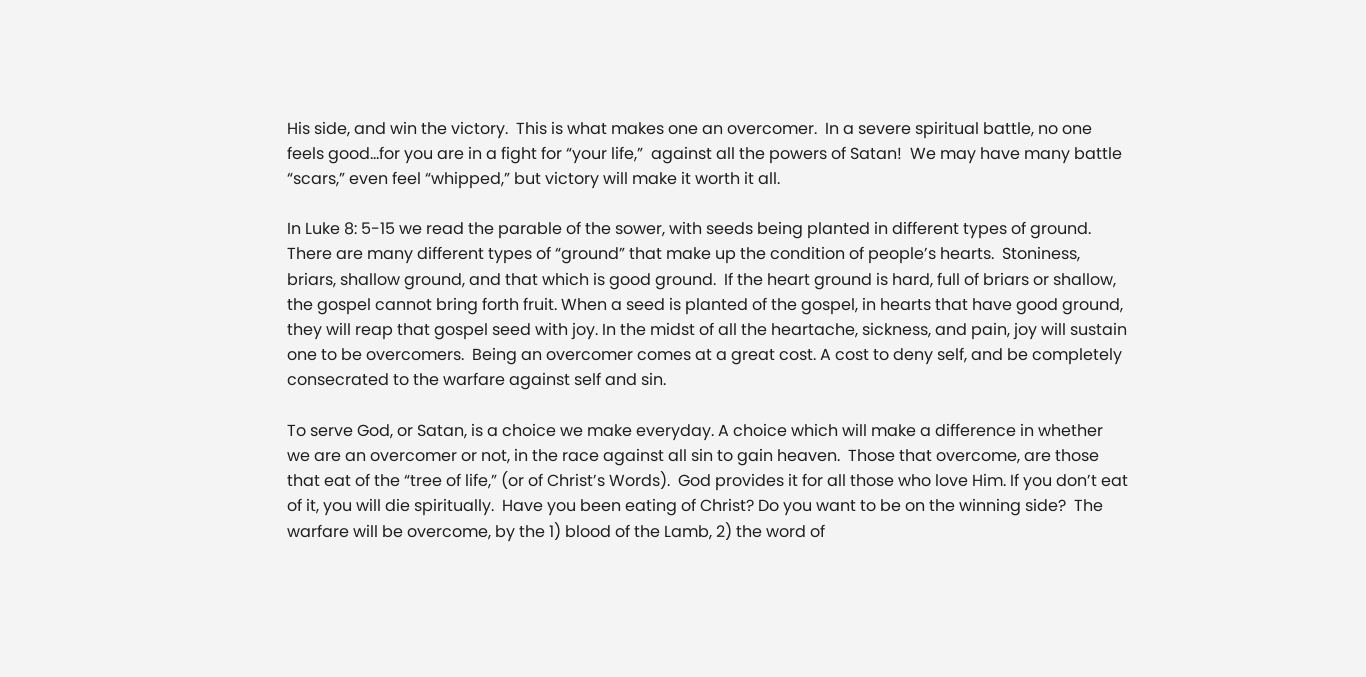His side, and win the victory.  This is what makes one an overcomer.  In a severe spiritual battle, no one feels good…for you are in a fight for “your life,”  against all the powers of Satan!  We may have many battle “scars,” even feel “whipped,” but victory will make it worth it all.

In Luke 8: 5-15 we read the parable of the sower, with seeds being planted in different types of ground.  There are many different types of “ground” that make up the condition of people’s hearts.  Stoniness, briars, shallow ground, and that which is good ground.  If the heart ground is hard, full of briars or shallow, the gospel cannot bring forth fruit. When a seed is planted of the gospel, in hearts that have good ground, they will reap that gospel seed with joy. In the midst of all the heartache, sickness, and pain, joy will sustain one to be overcomers.  Being an overcomer comes at a great cost. A cost to deny self, and be completely consecrated to the warfare against self and sin.

To serve God, or Satan, is a choice we make everyday. A choice which will make a difference in whether we are an overcomer or not, in the race against all sin to gain heaven.  Those that overcome, are those that eat of the “tree of life,” (or of Christ’s Words).  God provides it for all those who love Him. If you don’t eat of it, you will die spiritually.  Have you been eating of Christ? Do you want to be on the winning side?  The warfare will be overcome, by the 1) blood of the Lamb, 2) the word of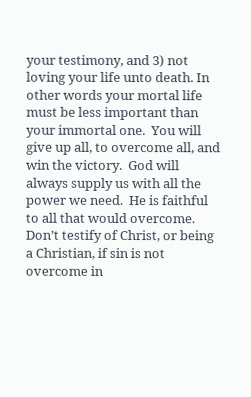your testimony, and 3) not loving your life unto death. In other words your mortal life must be less important than your immortal one.  You will give up all, to overcome all, and win the victory.  God will always supply us with all the power we need.  He is faithful to all that would overcome.  Don’t testify of Christ, or being a Christian, if sin is not overcome in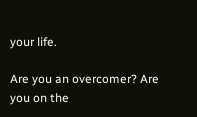your life.

Are you an overcomer? Are you on the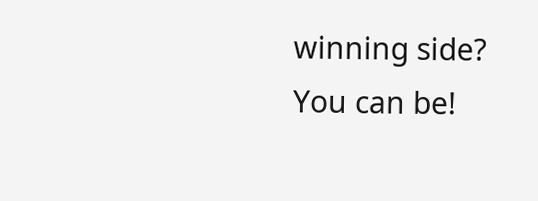winning side? You can be!